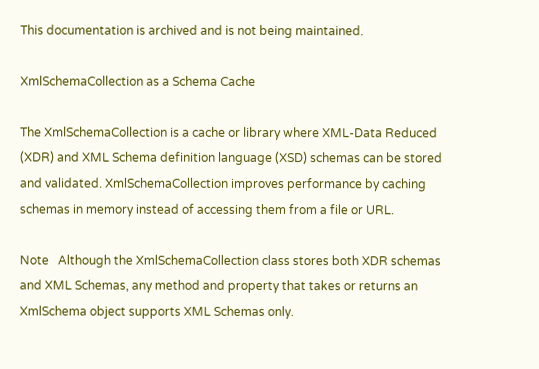This documentation is archived and is not being maintained.

XmlSchemaCollection as a Schema Cache

The XmlSchemaCollection is a cache or library where XML-Data Reduced (XDR) and XML Schema definition language (XSD) schemas can be stored and validated. XmlSchemaCollection improves performance by caching schemas in memory instead of accessing them from a file or URL.

Note   Although the XmlSchemaCollection class stores both XDR schemas and XML Schemas, any method and property that takes or returns an XmlSchema object supports XML Schemas only.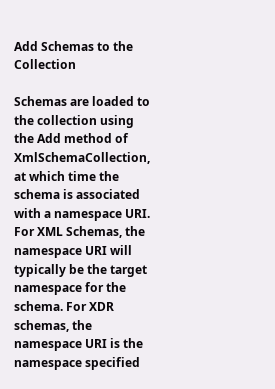Add Schemas to the Collection

Schemas are loaded to the collection using the Add method of XmlSchemaCollection, at which time the schema is associated with a namespace URI. For XML Schemas, the namespace URI will typically be the target namespace for the schema. For XDR schemas, the namespace URI is the namespace specified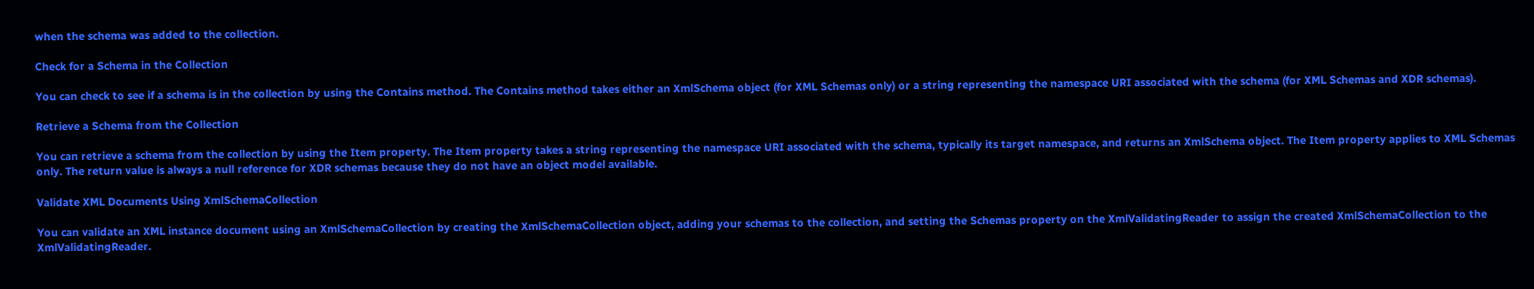when the schema was added to the collection.

Check for a Schema in the Collection

You can check to see if a schema is in the collection by using the Contains method. The Contains method takes either an XmlSchema object (for XML Schemas only) or a string representing the namespace URI associated with the schema (for XML Schemas and XDR schemas).

Retrieve a Schema from the Collection

You can retrieve a schema from the collection by using the Item property. The Item property takes a string representing the namespace URI associated with the schema, typically its target namespace, and returns an XmlSchema object. The Item property applies to XML Schemas only. The return value is always a null reference for XDR schemas because they do not have an object model available.

Validate XML Documents Using XmlSchemaCollection

You can validate an XML instance document using an XmlSchemaCollection by creating the XmlSchemaCollection object, adding your schemas to the collection, and setting the Schemas property on the XmlValidatingReader to assign the created XmlSchemaCollection to the XmlValidatingReader.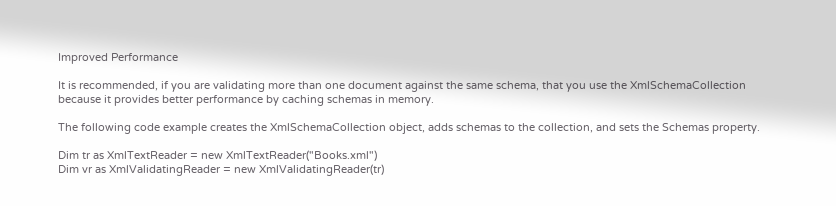Improved Performance

It is recommended, if you are validating more than one document against the same schema, that you use the XmlSchemaCollection because it provides better performance by caching schemas in memory.

The following code example creates the XmlSchemaCollection object, adds schemas to the collection, and sets the Schemas property.

Dim tr as XmlTextReader = new XmlTextReader("Books.xml")
Dim vr as XmlValidatingReader = new XmlValidatingReader(tr)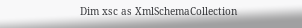Dim xsc as XmlSchemaCollection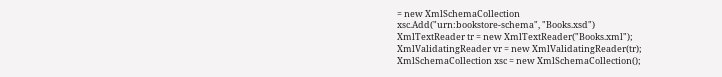= new XmlSchemaCollection
xsc.Add("urn:bookstore-schema", "Books.xsd")
XmlTextReader tr = new XmlTextReader("Books.xml");
XmlValidatingReader vr = new XmlValidatingReader(tr);
XmlSchemaCollection xsc = new XmlSchemaCollection();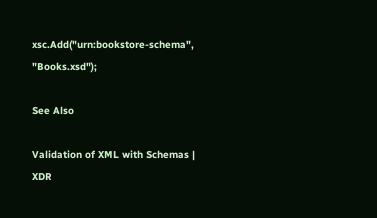xsc.Add("urn:bookstore-schema", "Books.xsd");

See Also

Validation of XML with Schemas | XDR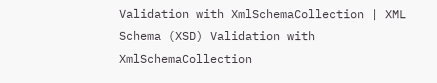Validation with XmlSchemaCollection | XML Schema (XSD) Validation with XmlSchemaCollection